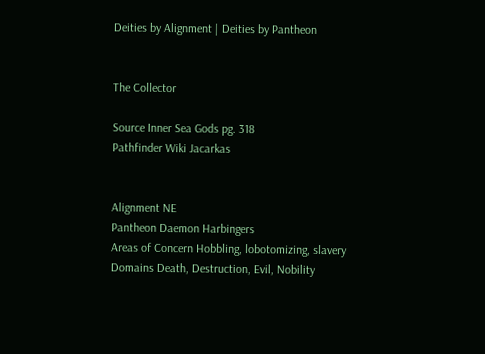Deities by Alignment | Deities by Pantheon


The Collector

Source Inner Sea Gods pg. 318
Pathfinder Wiki Jacarkas


Alignment NE
Pantheon Daemon Harbingers
Areas of Concern Hobbling, lobotomizing, slavery
Domains Death, Destruction, Evil, Nobility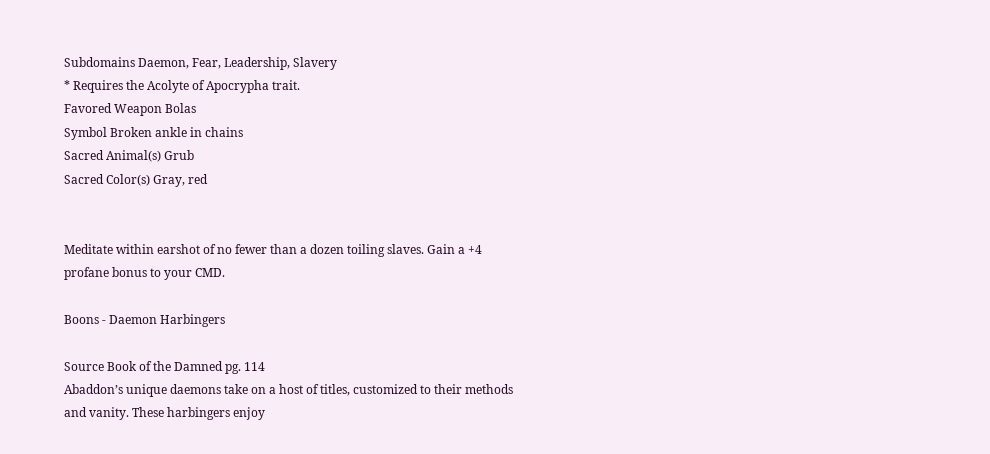Subdomains Daemon, Fear, Leadership, Slavery
* Requires the Acolyte of Apocrypha trait.
Favored Weapon Bolas
Symbol Broken ankle in chains
Sacred Animal(s) Grub
Sacred Color(s) Gray, red


Meditate within earshot of no fewer than a dozen toiling slaves. Gain a +4 profane bonus to your CMD.

Boons - Daemon Harbingers

Source Book of the Damned pg. 114
Abaddon’s unique daemons take on a host of titles, customized to their methods and vanity. These harbingers enjoy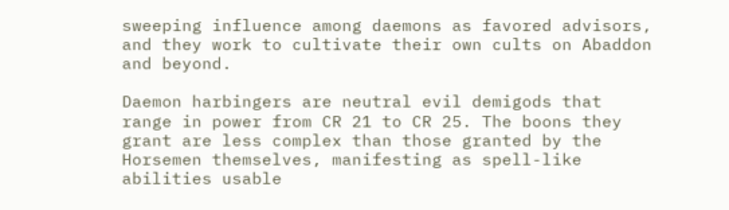sweeping influence among daemons as favored advisors, and they work to cultivate their own cults on Abaddon and beyond.

Daemon harbingers are neutral evil demigods that range in power from CR 21 to CR 25. The boons they grant are less complex than those granted by the Horsemen themselves, manifesting as spell-like abilities usable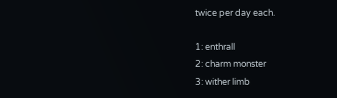twice per day each.

1: enthrall
2: charm monster
3: wither limb